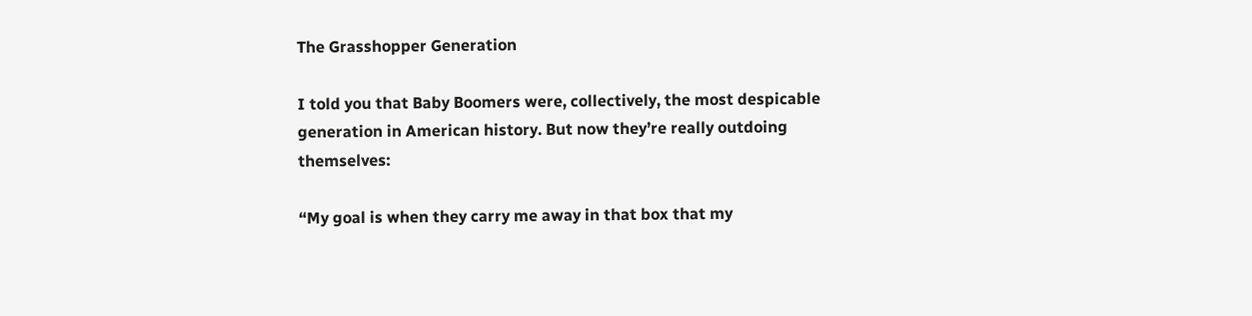The Grasshopper Generation

I told you that Baby Boomers were, collectively, the most despicable generation in American history. But now they’re really outdoing themselves:

“My goal is when they carry me away in that box that my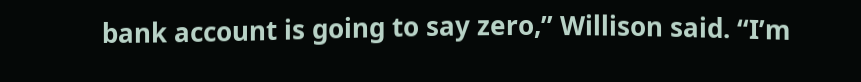bank account is going to say zero,” Willison said. “I’m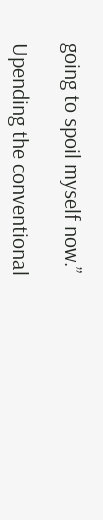going to spoil myself now.”

Upending the conventional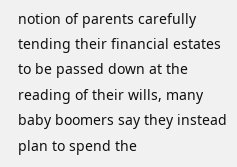notion of parents carefully tending their financial estates to be passed down at the reading of their wills, many baby boomers say they instead plan to spend the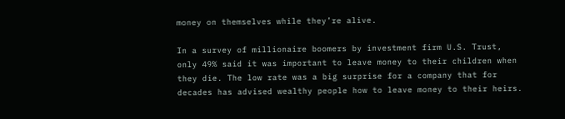money on themselves while they’re alive.

In a survey of millionaire boomers by investment firm U.S. Trust, only 49% said it was important to leave money to their children when they die. The low rate was a big surprise for a company that for decades has advised wealthy people how to leave money to their heirs.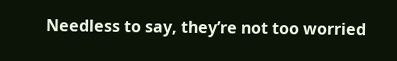Needless to say, they’re not too worried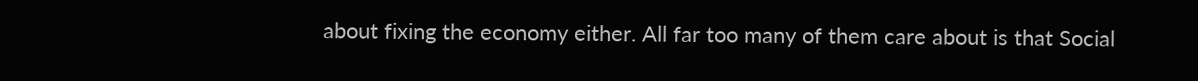about fixing the economy either. All far too many of them care about is that Social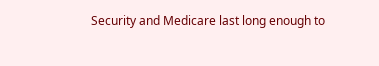Security and Medicare last long enough to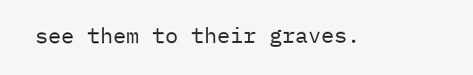see them to their graves.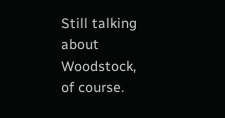Still talking about Woodstock, of course.